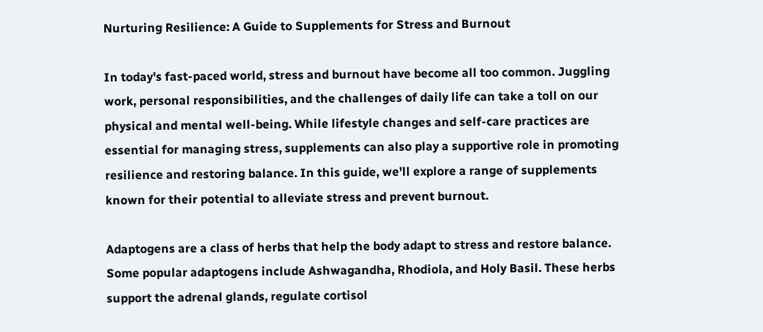Nurturing Resilience: A Guide to Supplements for Stress and Burnout

In today's fast-paced world, stress and burnout have become all too common. Juggling work, personal responsibilities, and the challenges of daily life can take a toll on our physical and mental well-being. While lifestyle changes and self-care practices are essential for managing stress, supplements can also play a supportive role in promoting resilience and restoring balance. In this guide, we'll explore a range of supplements known for their potential to alleviate stress and prevent burnout.

Adaptogens are a class of herbs that help the body adapt to stress and restore balance. Some popular adaptogens include Ashwagandha, Rhodiola, and Holy Basil. These herbs support the adrenal glands, regulate cortisol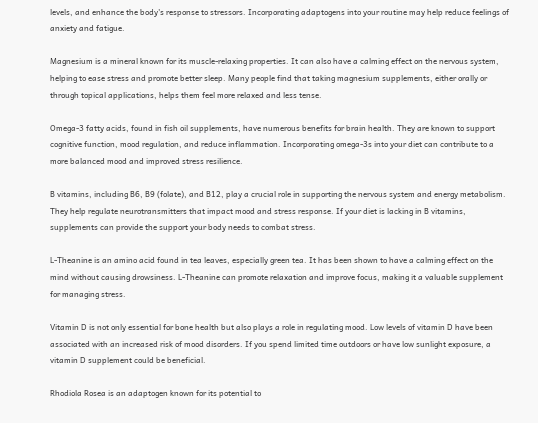levels, and enhance the body's response to stressors. Incorporating adaptogens into your routine may help reduce feelings of anxiety and fatigue.

Magnesium is a mineral known for its muscle-relaxing properties. It can also have a calming effect on the nervous system, helping to ease stress and promote better sleep. Many people find that taking magnesium supplements, either orally or through topical applications, helps them feel more relaxed and less tense.

Omega-3 fatty acids, found in fish oil supplements, have numerous benefits for brain health. They are known to support cognitive function, mood regulation, and reduce inflammation. Incorporating omega-3s into your diet can contribute to a more balanced mood and improved stress resilience.

B vitamins, including B6, B9 (folate), and B12, play a crucial role in supporting the nervous system and energy metabolism. They help regulate neurotransmitters that impact mood and stress response. If your diet is lacking in B vitamins, supplements can provide the support your body needs to combat stress.

L-Theanine is an amino acid found in tea leaves, especially green tea. It has been shown to have a calming effect on the mind without causing drowsiness. L-Theanine can promote relaxation and improve focus, making it a valuable supplement for managing stress.

Vitamin D is not only essential for bone health but also plays a role in regulating mood. Low levels of vitamin D have been associated with an increased risk of mood disorders. If you spend limited time outdoors or have low sunlight exposure, a vitamin D supplement could be beneficial.

Rhodiola Rosea is an adaptogen known for its potential to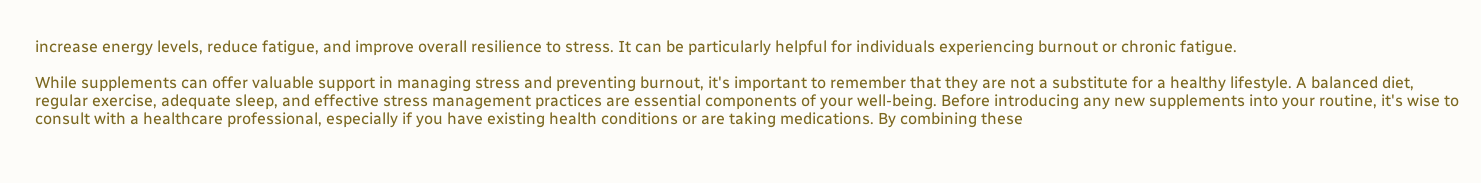increase energy levels, reduce fatigue, and improve overall resilience to stress. It can be particularly helpful for individuals experiencing burnout or chronic fatigue.

While supplements can offer valuable support in managing stress and preventing burnout, it's important to remember that they are not a substitute for a healthy lifestyle. A balanced diet, regular exercise, adequate sleep, and effective stress management practices are essential components of your well-being. Before introducing any new supplements into your routine, it's wise to consult with a healthcare professional, especially if you have existing health conditions or are taking medications. By combining these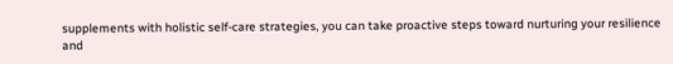supplements with holistic self-care strategies, you can take proactive steps toward nurturing your resilience and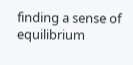finding a sense of equilibrium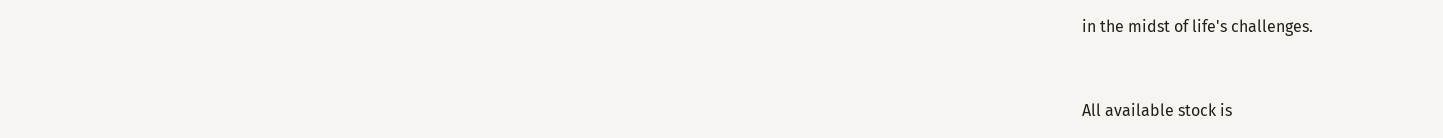in the midst of life's challenges.


All available stock is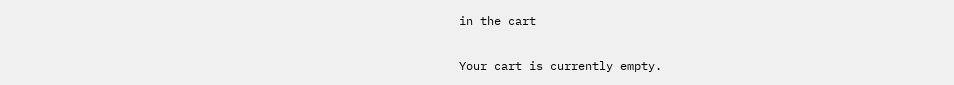in the cart

Your cart is currently empty.